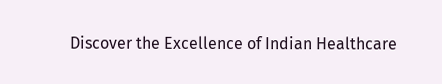Discover the Excellence of Indian Healthcare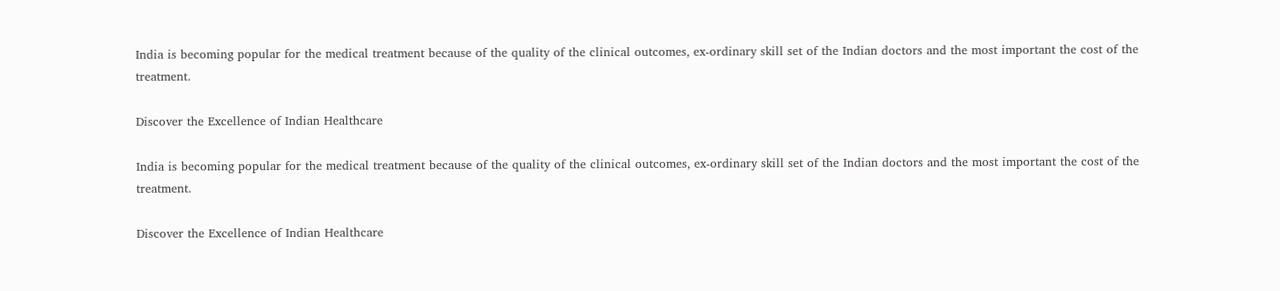India is becoming popular for the medical treatment because of the quality of the clinical outcomes, ex-ordinary skill set of the Indian doctors and the most important the cost of the treatment.

Discover the Excellence of Indian Healthcare

India is becoming popular for the medical treatment because of the quality of the clinical outcomes, ex-ordinary skill set of the Indian doctors and the most important the cost of the treatment.

Discover the Excellence of Indian Healthcare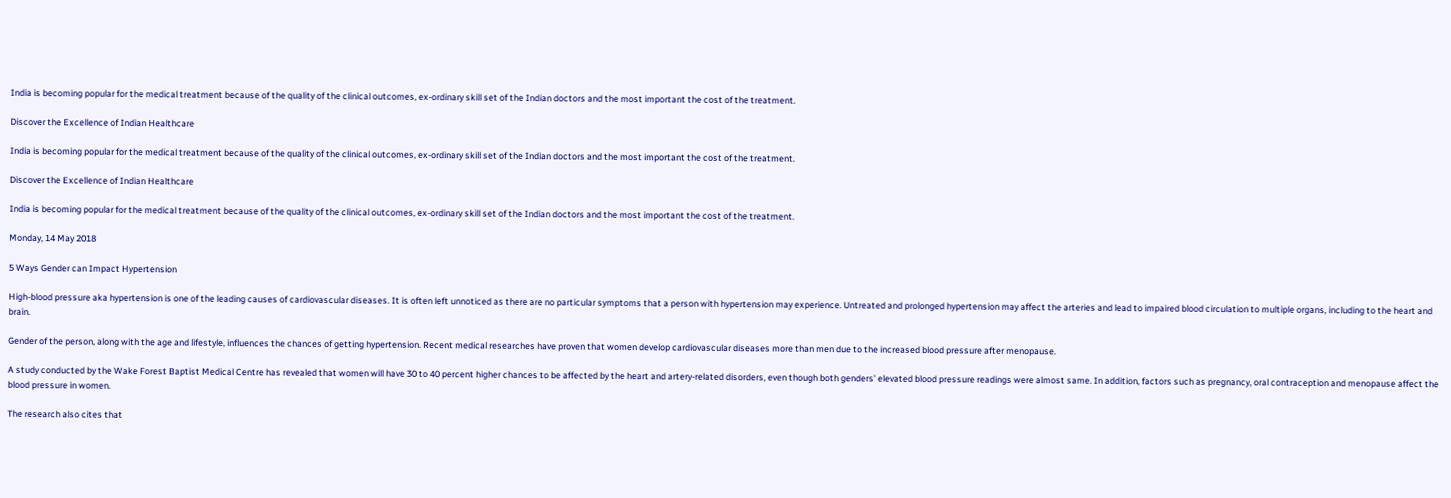India is becoming popular for the medical treatment because of the quality of the clinical outcomes, ex-ordinary skill set of the Indian doctors and the most important the cost of the treatment.

Discover the Excellence of Indian Healthcare

India is becoming popular for the medical treatment because of the quality of the clinical outcomes, ex-ordinary skill set of the Indian doctors and the most important the cost of the treatment.

Discover the Excellence of Indian Healthcare

India is becoming popular for the medical treatment because of the quality of the clinical outcomes, ex-ordinary skill set of the Indian doctors and the most important the cost of the treatment.

Monday, 14 May 2018

5 Ways Gender can Impact Hypertension

High-blood pressure aka hypertension is one of the leading causes of cardiovascular diseases. It is often left unnoticed as there are no particular symptoms that a person with hypertension may experience. Untreated and prolonged hypertension may affect the arteries and lead to impaired blood circulation to multiple organs, including to the heart and brain.

Gender of the person, along with the age and lifestyle, influences the chances of getting hypertension. Recent medical researches have proven that women develop cardiovascular diseases more than men due to the increased blood pressure after menopause.

A study conducted by the Wake Forest Baptist Medical Centre has revealed that women will have 30 to 40 percent higher chances to be affected by the heart and artery-related disorders, even though both genders’ elevated blood pressure readings were almost same. In addition, factors such as pregnancy, oral contraception and menopause affect the blood pressure in women.

The research also cites that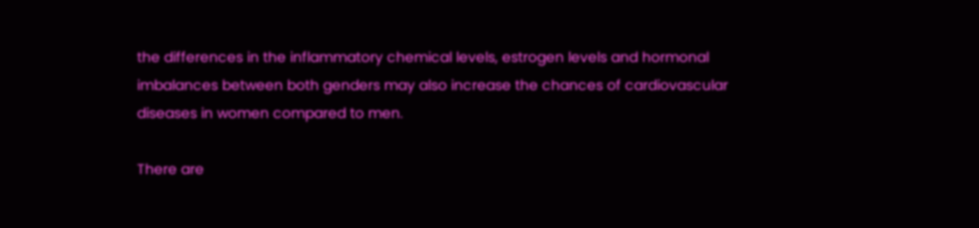the differences in the inflammatory chemical levels, estrogen levels and hormonal imbalances between both genders may also increase the chances of cardiovascular diseases in women compared to men.

There are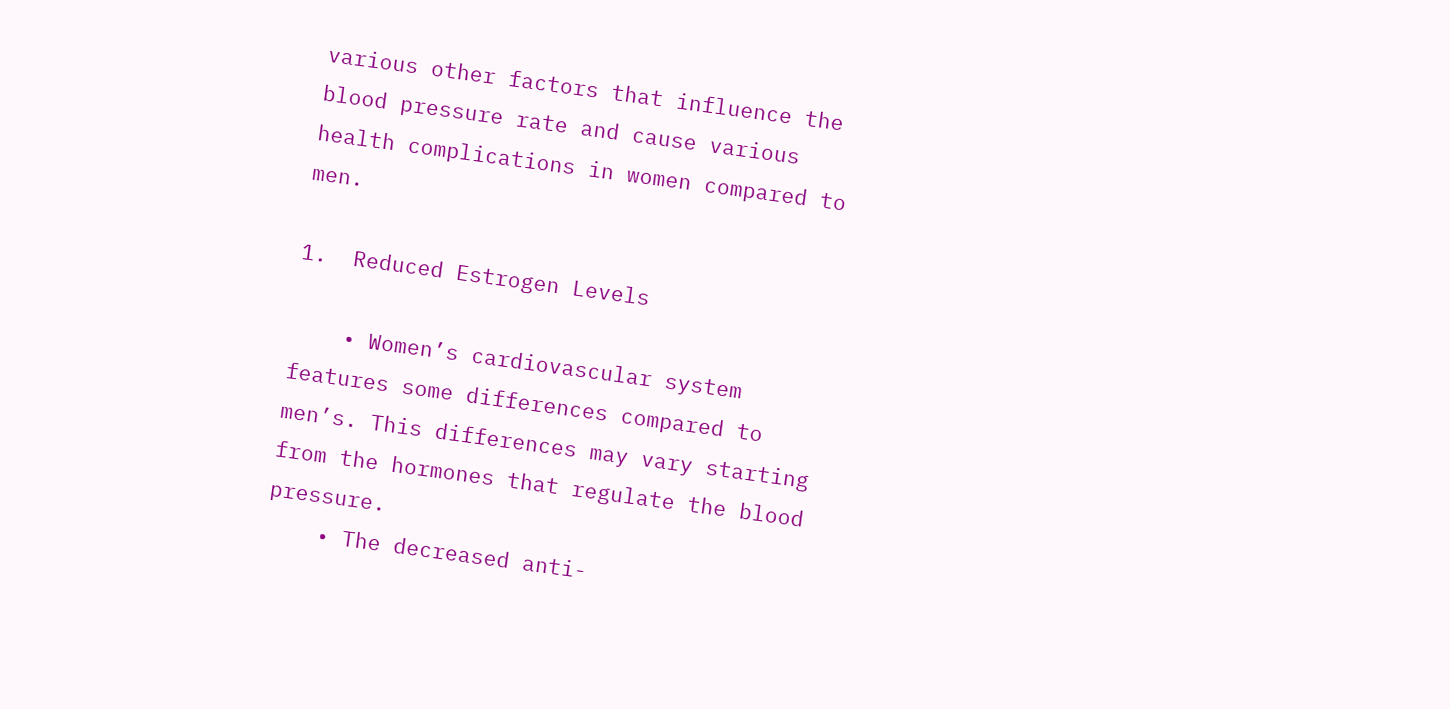various other factors that influence the blood pressure rate and cause various health complications in women compared to men.

1.  Reduced Estrogen Levels

    • Women’s cardiovascular system features some differences compared to men’s. This differences may vary starting from the hormones that regulate the blood pressure.
    • The decreased anti-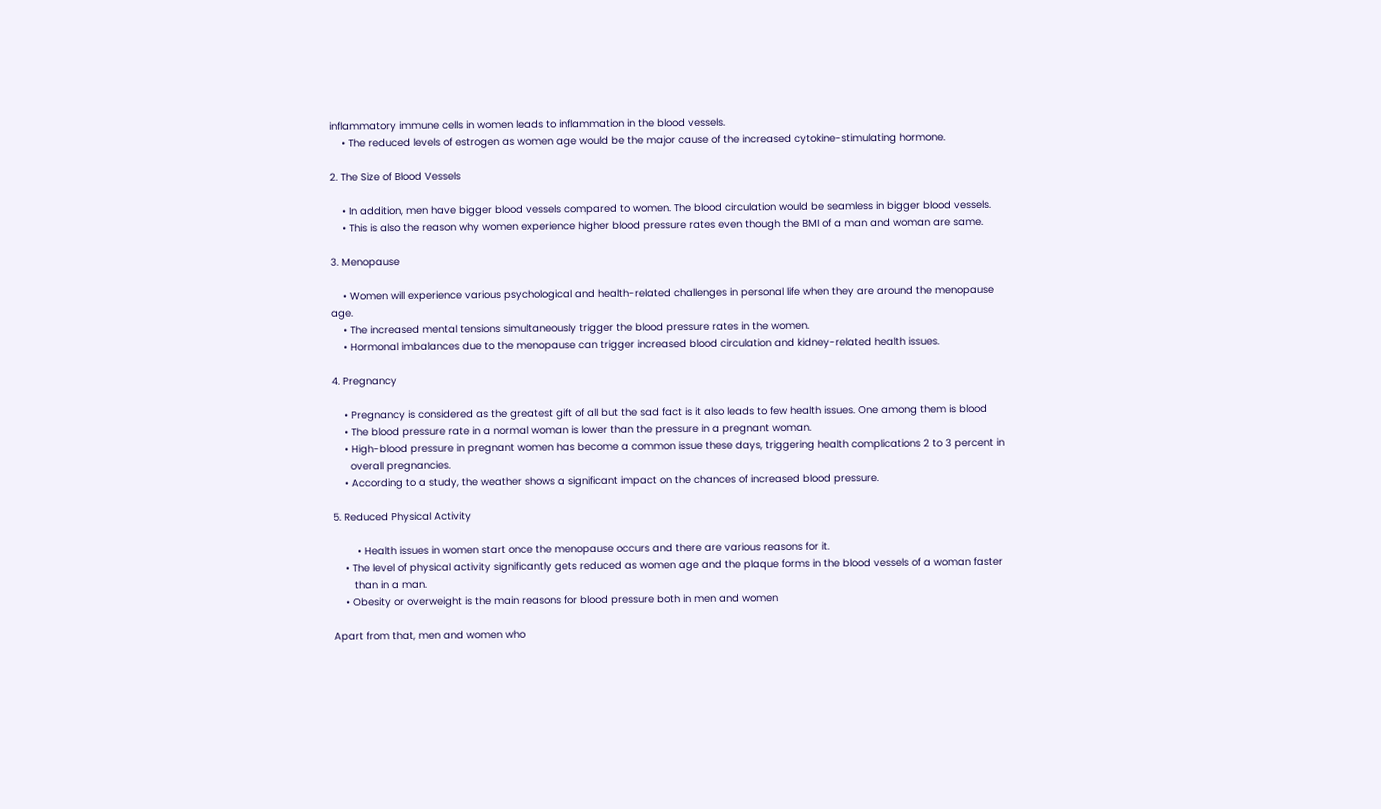inflammatory immune cells in women leads to inflammation in the blood vessels.
    • The reduced levels of estrogen as women age would be the major cause of the increased cytokine-stimulating hormone.

2. The Size of Blood Vessels

    • In addition, men have bigger blood vessels compared to women. The blood circulation would be seamless in bigger blood vessels.
    • This is also the reason why women experience higher blood pressure rates even though the BMI of a man and woman are same.

3. Menopause

    • Women will experience various psychological and health-related challenges in personal life when they are around the menopause age.
    • The increased mental tensions simultaneously trigger the blood pressure rates in the women.
    • Hormonal imbalances due to the menopause can trigger increased blood circulation and kidney-related health issues.

4. Pregnancy

    • Pregnancy is considered as the greatest gift of all but the sad fact is it also leads to few health issues. One among them is blood
    • The blood pressure rate in a normal woman is lower than the pressure in a pregnant woman.
    • High-blood pressure in pregnant women has become a common issue these days, triggering health complications 2 to 3 percent in
      overall pregnancies.
    • According to a study, the weather shows a significant impact on the chances of increased blood pressure.

5. Reduced Physical Activity

        • Health issues in women start once the menopause occurs and there are various reasons for it.
    • The level of physical activity significantly gets reduced as women age and the plaque forms in the blood vessels of a woman faster
       than in a man.
    • Obesity or overweight is the main reasons for blood pressure both in men and women

Apart from that, men and women who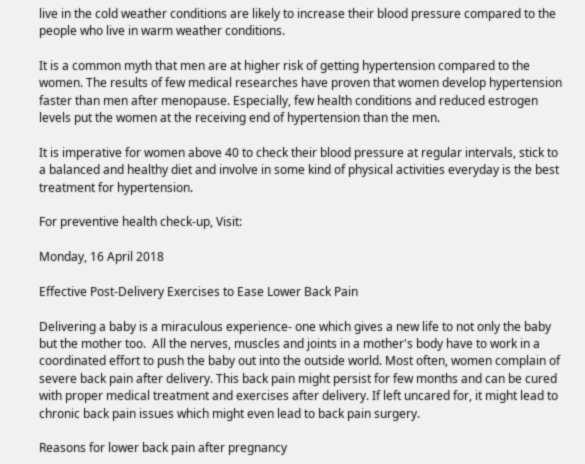live in the cold weather conditions are likely to increase their blood pressure compared to the people who live in warm weather conditions.

It is a common myth that men are at higher risk of getting hypertension compared to the women. The results of few medical researches have proven that women develop hypertension faster than men after menopause. Especially, few health conditions and reduced estrogen levels put the women at the receiving end of hypertension than the men.

It is imperative for women above 40 to check their blood pressure at regular intervals, stick to a balanced and healthy diet and involve in some kind of physical activities everyday is the best treatment for hypertension.

For preventive health check-up, Visit:

Monday, 16 April 2018

Effective Post-Delivery Exercises to Ease Lower Back Pain

Delivering a baby is a miraculous experience- one which gives a new life to not only the baby but the mother too.  All the nerves, muscles and joints in a mother's body have to work in a coordinated effort to push the baby out into the outside world. Most often, women complain of severe back pain after delivery. This back pain might persist for few months and can be cured with proper medical treatment and exercises after delivery. If left uncared for, it might lead to chronic back pain issues which might even lead to back pain surgery.

Reasons for lower back pain after pregnancy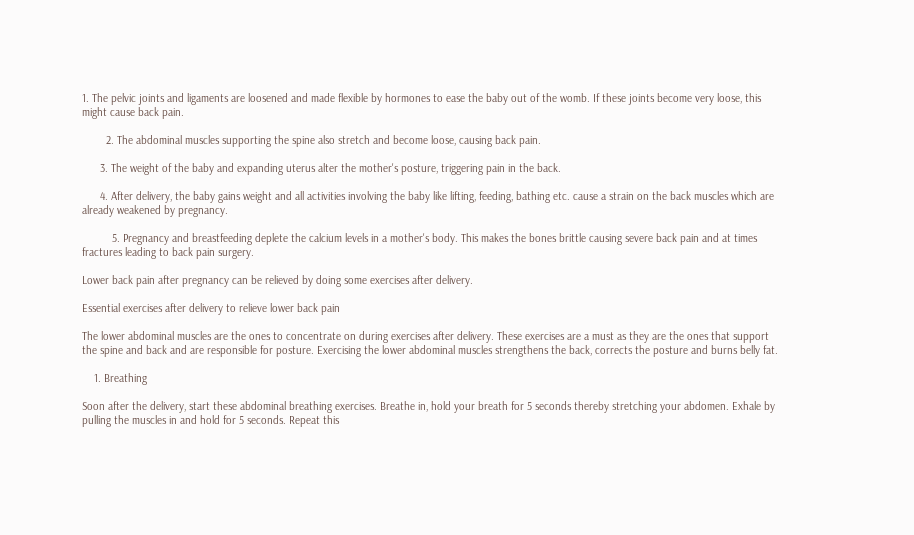1. The pelvic joints and ligaments are loosened and made flexible by hormones to ease the baby out of the womb. If these joints become very loose, this might cause back pain.

        2. The abdominal muscles supporting the spine also stretch and become loose, causing back pain.

      3. The weight of the baby and expanding uterus alter the mother's posture, triggering pain in the back.

      4. After delivery, the baby gains weight and all activities involving the baby like lifting, feeding, bathing etc. cause a strain on the back muscles which are already weakened by pregnancy.

          5. Pregnancy and breastfeeding deplete the calcium levels in a mother's body. This makes the bones brittle causing severe back pain and at times fractures leading to back pain surgery.

Lower back pain after pregnancy can be relieved by doing some exercises after delivery.

Essential exercises after delivery to relieve lower back pain

The lower abdominal muscles are the ones to concentrate on during exercises after delivery. These exercises are a must as they are the ones that support the spine and back and are responsible for posture. Exercising the lower abdominal muscles strengthens the back, corrects the posture and burns belly fat.

    1. Breathing

Soon after the delivery, start these abdominal breathing exercises. Breathe in, hold your breath for 5 seconds thereby stretching your abdomen. Exhale by pulling the muscles in and hold for 5 seconds. Repeat this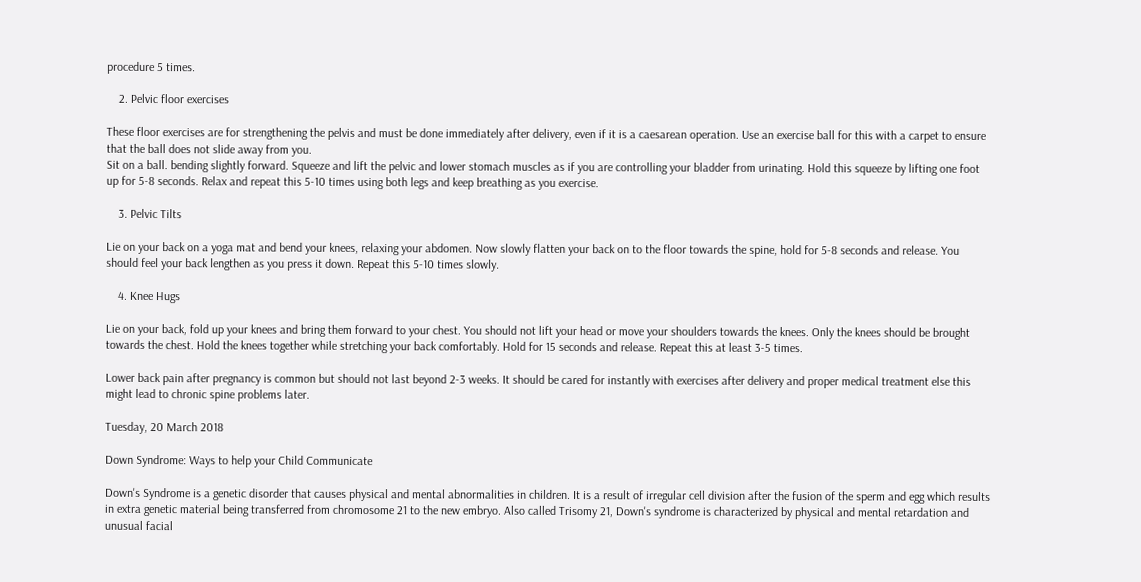procedure 5 times.

    2. Pelvic floor exercises

These floor exercises are for strengthening the pelvis and must be done immediately after delivery, even if it is a caesarean operation. Use an exercise ball for this with a carpet to ensure that the ball does not slide away from you.
Sit on a ball. bending slightly forward. Squeeze and lift the pelvic and lower stomach muscles as if you are controlling your bladder from urinating. Hold this squeeze by lifting one foot up for 5-8 seconds. Relax and repeat this 5-10 times using both legs and keep breathing as you exercise.

    3. Pelvic Tilts

Lie on your back on a yoga mat and bend your knees, relaxing your abdomen. Now slowly flatten your back on to the floor towards the spine, hold for 5-8 seconds and release. You should feel your back lengthen as you press it down. Repeat this 5-10 times slowly.

    4. Knee Hugs

Lie on your back, fold up your knees and bring them forward to your chest. You should not lift your head or move your shoulders towards the knees. Only the knees should be brought towards the chest. Hold the knees together while stretching your back comfortably. Hold for 15 seconds and release. Repeat this at least 3-5 times.

Lower back pain after pregnancy is common but should not last beyond 2-3 weeks. It should be cared for instantly with exercises after delivery and proper medical treatment else this might lead to chronic spine problems later.

Tuesday, 20 March 2018

Down Syndrome: Ways to help your Child Communicate

Down's Syndrome is a genetic disorder that causes physical and mental abnormalities in children. It is a result of irregular cell division after the fusion of the sperm and egg which results in extra genetic material being transferred from chromosome 21 to the new embryo. Also called Trisomy 21, Down's syndrome is characterized by physical and mental retardation and unusual facial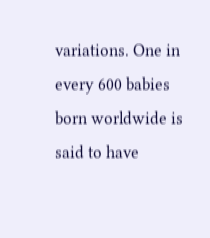variations. One in every 600 babies born worldwide is said to have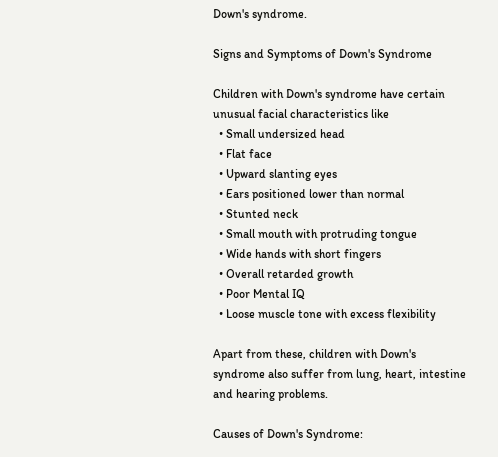Down's syndrome.

Signs and Symptoms of Down's Syndrome

Children with Down's syndrome have certain unusual facial characteristics like
  • Small undersized head
  • Flat face
  • Upward slanting eyes
  • Ears positioned lower than normal
  • Stunted neck
  • Small mouth with protruding tongue
  • Wide hands with short fingers
  • Overall retarded growth
  • Poor Mental IQ
  • Loose muscle tone with excess flexibility

Apart from these, children with Down's syndrome also suffer from lung, heart, intestine and hearing problems.

Causes of Down's Syndrome: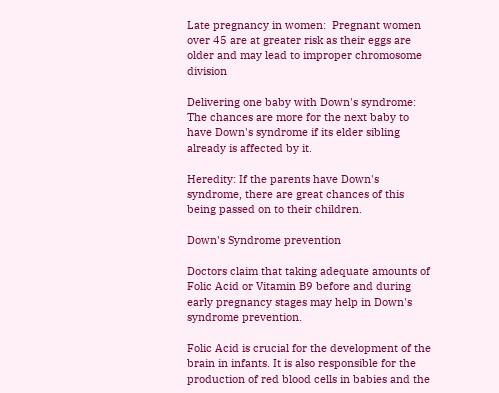Late pregnancy in women:  Pregnant women over 45 are at greater risk as their eggs are older and may lead to improper chromosome division

Delivering one baby with Down's syndrome: The chances are more for the next baby to have Down's syndrome if its elder sibling already is affected by it.

Heredity: If the parents have Down's syndrome, there are great chances of this being passed on to their children.

Down's Syndrome prevention

Doctors claim that taking adequate amounts of Folic Acid or Vitamin B9 before and during early pregnancy stages may help in Down's syndrome prevention.

Folic Acid is crucial for the development of the brain in infants. It is also responsible for the production of red blood cells in babies and the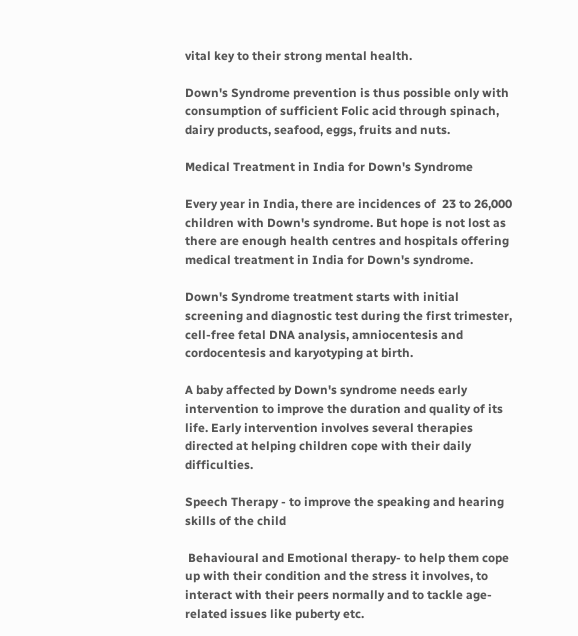vital key to their strong mental health.

Down's Syndrome prevention is thus possible only with consumption of sufficient Folic acid through spinach, dairy products, seafood, eggs, fruits and nuts.

Medical Treatment in India for Down's Syndrome

Every year in India, there are incidences of  23 to 26,000 children with Down's syndrome. But hope is not lost as there are enough health centres and hospitals offering medical treatment in India for Down's syndrome.

Down's Syndrome treatment starts with initial screening and diagnostic test during the first trimester, cell-free fetal DNA analysis, amniocentesis and cordocentesis and karyotyping at birth.

A baby affected by Down's syndrome needs early intervention to improve the duration and quality of its life. Early intervention involves several therapies directed at helping children cope with their daily difficulties.

Speech Therapy - to improve the speaking and hearing skills of the child

 Behavioural and Emotional therapy- to help them cope up with their condition and the stress it involves, to interact with their peers normally and to tackle age-related issues like puberty etc.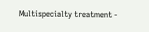Multispecialty treatment -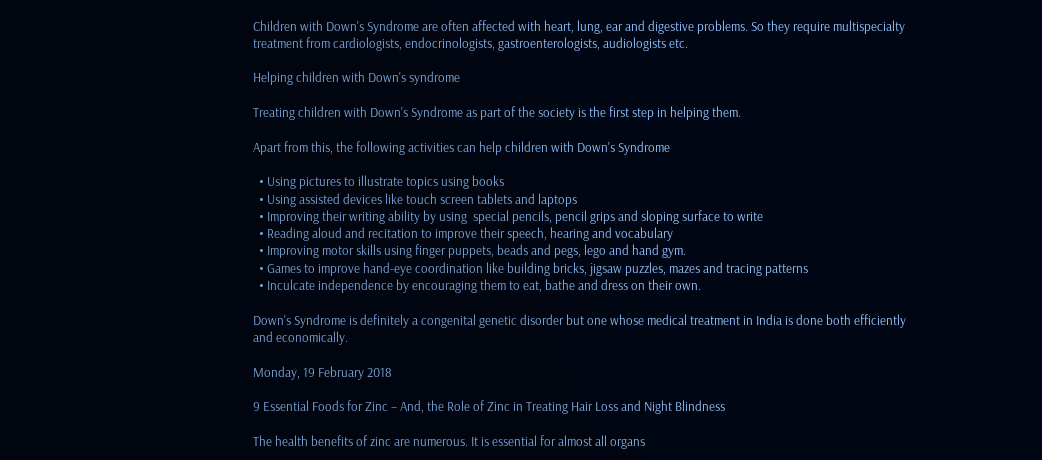Children with Down's Syndrome are often affected with heart, lung, ear and digestive problems. So they require multispecialty treatment from cardiologists, endocrinologists, gastroenterologists, audiologists etc.

Helping children with Down's syndrome

Treating children with Down's Syndrome as part of the society is the first step in helping them.

Apart from this, the following activities can help children with Down's Syndrome

  • Using pictures to illustrate topics using books
  • Using assisted devices like touch screen tablets and laptops
  • Improving their writing ability by using  special pencils, pencil grips and sloping surface to write
  • Reading aloud and recitation to improve their speech, hearing and vocabulary
  • Improving motor skills using finger puppets, beads and pegs, lego and hand gym.
  • Games to improve hand-eye coordination like building bricks, jigsaw puzzles, mazes and tracing patterns
  • Inculcate independence by encouraging them to eat, bathe and dress on their own.

Down's Syndrome is definitely a congenital genetic disorder but one whose medical treatment in India is done both efficiently and economically.

Monday, 19 February 2018

9 Essential Foods for Zinc – And, the Role of Zinc in Treating Hair Loss and Night Blindness

The health benefits of zinc are numerous. It is essential for almost all organs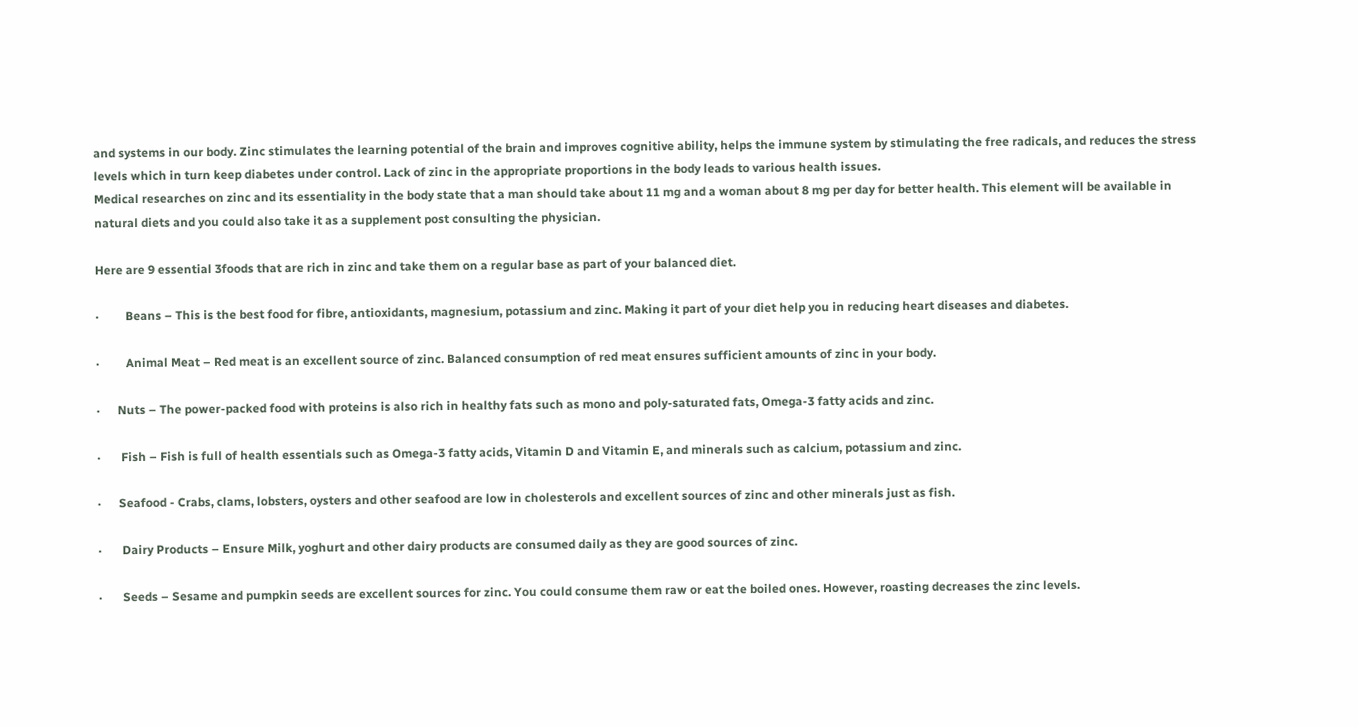and systems in our body. Zinc stimulates the learning potential of the brain and improves cognitive ability, helps the immune system by stimulating the free radicals, and reduces the stress levels which in turn keep diabetes under control. Lack of zinc in the appropriate proportions in the body leads to various health issues.
Medical researches on zinc and its essentiality in the body state that a man should take about 11 mg and a woman about 8 mg per day for better health. This element will be available in natural diets and you could also take it as a supplement post consulting the physician.

Here are 9 essential 3foods that are rich in zinc and take them on a regular base as part of your balanced diet.

·         Beans – This is the best food for fibre, antioxidants, magnesium, potassium and zinc. Making it part of your diet help you in reducing heart diseases and diabetes.

·         Animal Meat – Red meat is an excellent source of zinc. Balanced consumption of red meat ensures sufficient amounts of zinc in your body.

·      Nuts – The power-packed food with proteins is also rich in healthy fats such as mono and poly-saturated fats, Omega-3 fatty acids and zinc.

·       Fish – Fish is full of health essentials such as Omega-3 fatty acids, Vitamin D and Vitamin E, and minerals such as calcium, potassium and zinc.

·      Seafood - Crabs, clams, lobsters, oysters and other seafood are low in cholesterols and excellent sources of zinc and other minerals just as fish.

·       Dairy Products – Ensure Milk, yoghurt and other dairy products are consumed daily as they are good sources of zinc.

·       Seeds – Sesame and pumpkin seeds are excellent sources for zinc. You could consume them raw or eat the boiled ones. However, roasting decreases the zinc levels.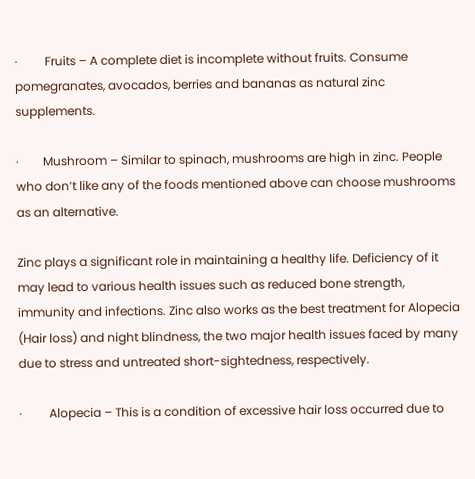·         Fruits – A complete diet is incomplete without fruits. Consume pomegranates, avocados, berries and bananas as natural zinc supplements.

·        Mushroom – Similar to spinach, mushrooms are high in zinc. People who don’t like any of the foods mentioned above can choose mushrooms as an alternative.

Zinc plays a significant role in maintaining a healthy life. Deficiency of it may lead to various health issues such as reduced bone strength, immunity and infections. Zinc also works as the best treatment for Alopecia (Hair loss) and night blindness, the two major health issues faced by many due to stress and untreated short-sightedness, respectively.

·         Alopecia – This is a condition of excessive hair loss occurred due to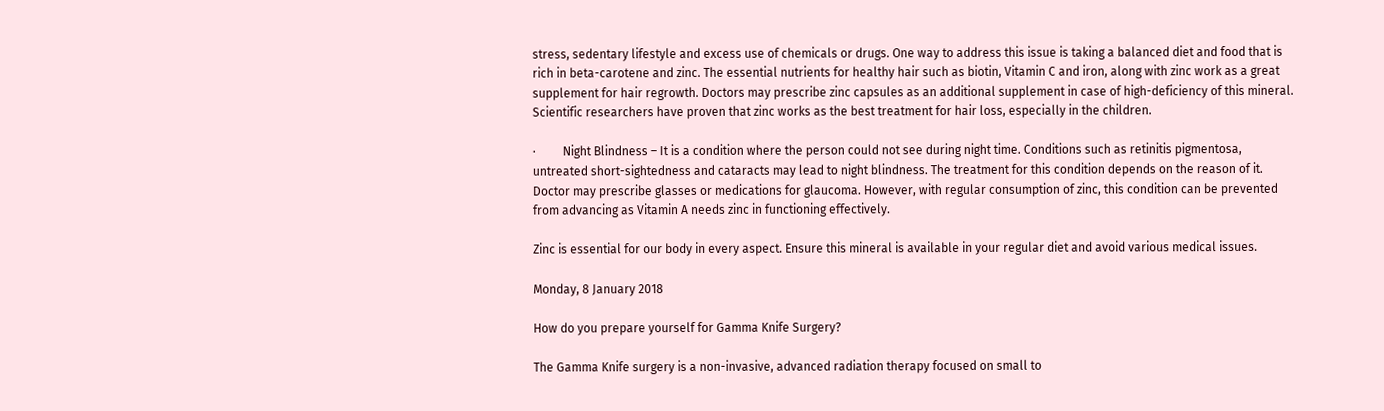stress, sedentary lifestyle and excess use of chemicals or drugs. One way to address this issue is taking a balanced diet and food that is rich in beta-carotene and zinc. The essential nutrients for healthy hair such as biotin, Vitamin C and iron, along with zinc work as a great supplement for hair regrowth. Doctors may prescribe zinc capsules as an additional supplement in case of high-deficiency of this mineral. Scientific researchers have proven that zinc works as the best treatment for hair loss, especially in the children.

·         Night Blindness – It is a condition where the person could not see during night time. Conditions such as retinitis pigmentosa, untreated short-sightedness and cataracts may lead to night blindness. The treatment for this condition depends on the reason of it. Doctor may prescribe glasses or medications for glaucoma. However, with regular consumption of zinc, this condition can be prevented from advancing as Vitamin A needs zinc in functioning effectively.

Zinc is essential for our body in every aspect. Ensure this mineral is available in your regular diet and avoid various medical issues.

Monday, 8 January 2018

How do you prepare yourself for Gamma Knife Surgery?

The Gamma Knife surgery is a non-invasive, advanced radiation therapy focused on small to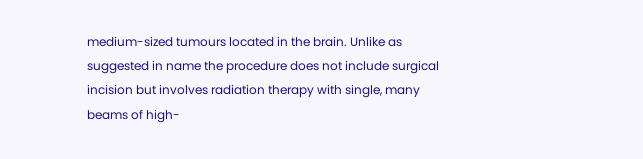medium-sized tumours located in the brain. Unlike as suggested in name the procedure does not include surgical incision but involves radiation therapy with single, many beams of high-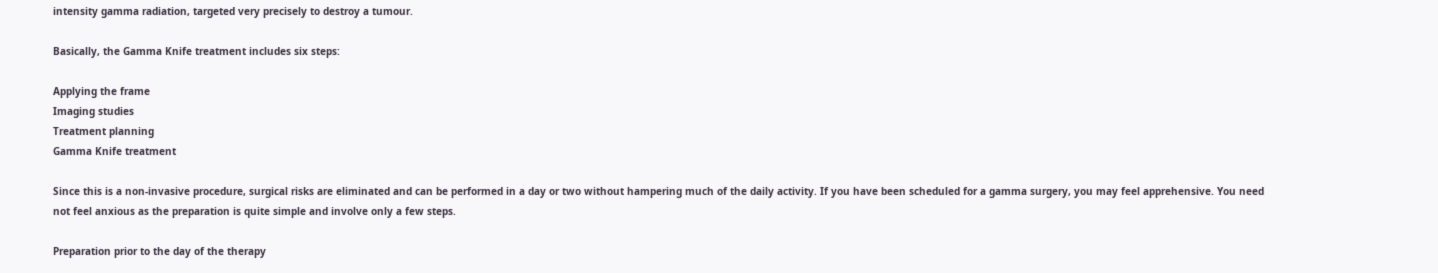intensity gamma radiation, targeted very precisely to destroy a tumour.

Basically, the Gamma Knife treatment includes six steps:

Applying the frame
Imaging studies
Treatment planning
Gamma Knife treatment

Since this is a non-invasive procedure, surgical risks are eliminated and can be performed in a day or two without hampering much of the daily activity. If you have been scheduled for a gamma surgery, you may feel apprehensive. You need not feel anxious as the preparation is quite simple and involve only a few steps.

Preparation prior to the day of the therapy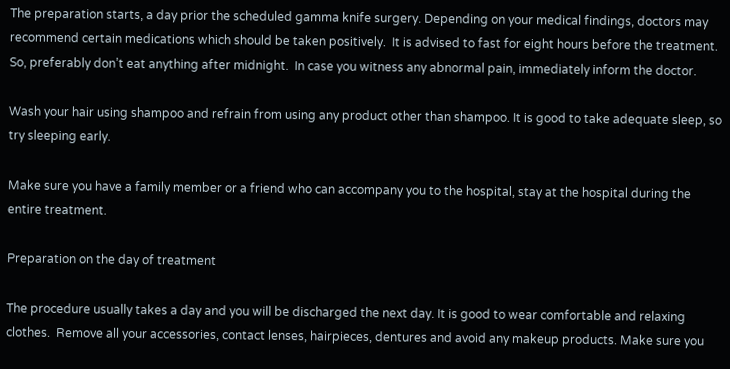The preparation starts, a day prior the scheduled gamma knife surgery. Depending on your medical findings, doctors may recommend certain medications which should be taken positively.  It is advised to fast for eight hours before the treatment. So, preferably don’t eat anything after midnight.  In case you witness any abnormal pain, immediately inform the doctor.

Wash your hair using shampoo and refrain from using any product other than shampoo. It is good to take adequate sleep, so try sleeping early.

Make sure you have a family member or a friend who can accompany you to the hospital, stay at the hospital during the entire treatment.

Preparation on the day of treatment

The procedure usually takes a day and you will be discharged the next day. It is good to wear comfortable and relaxing clothes.  Remove all your accessories, contact lenses, hairpieces, dentures and avoid any makeup products. Make sure you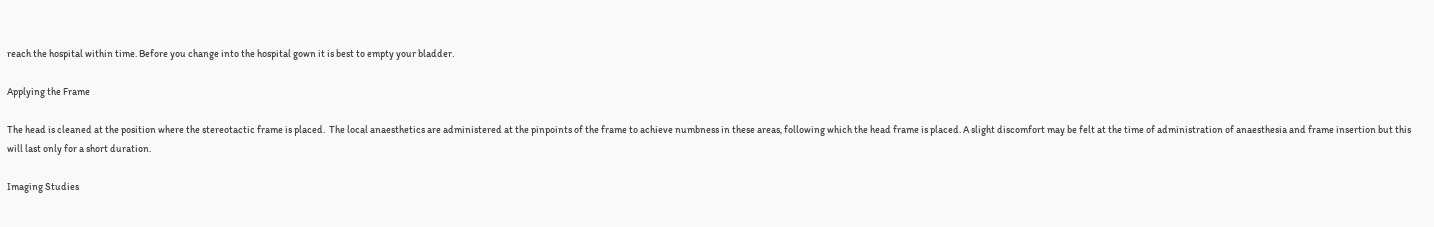reach the hospital within time. Before you change into the hospital gown it is best to empty your bladder.

Applying the Frame

The head is cleaned at the position where the stereotactic frame is placed.  The local anaesthetics are administered at the pinpoints of the frame to achieve numbness in these areas, following which the head frame is placed. A slight discomfort may be felt at the time of administration of anaesthesia and frame insertion but this will last only for a short duration.

Imaging Studies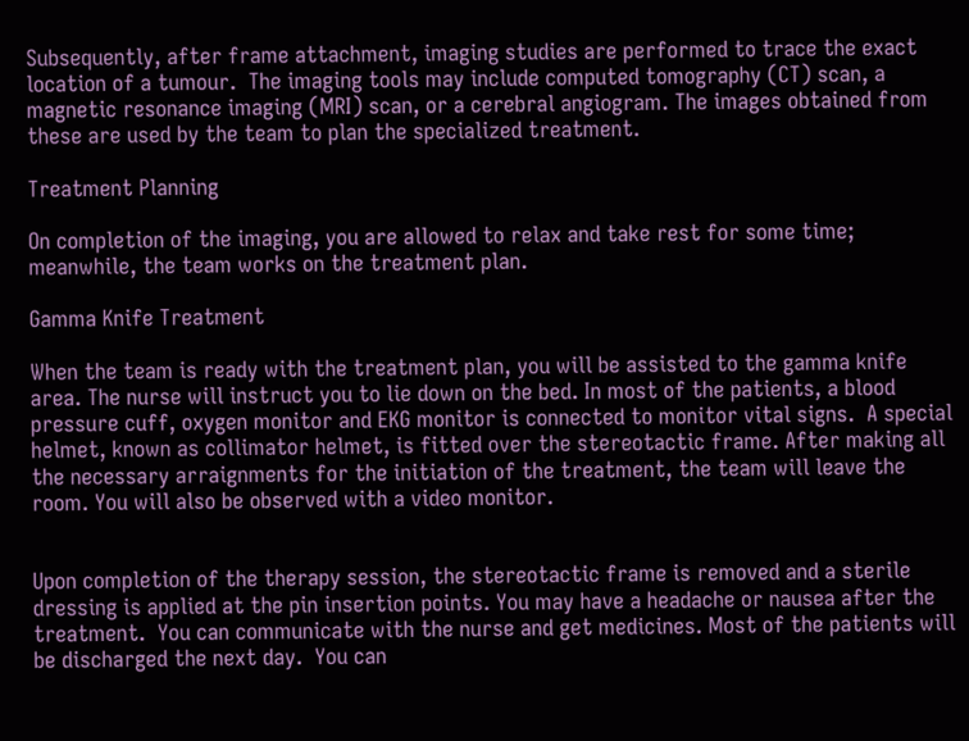Subsequently, after frame attachment, imaging studies are performed to trace the exact location of a tumour.  The imaging tools may include computed tomography (CT) scan, a magnetic resonance imaging (MRI) scan, or a cerebral angiogram. The images obtained from these are used by the team to plan the specialized treatment.

Treatment Planning

On completion of the imaging, you are allowed to relax and take rest for some time; meanwhile, the team works on the treatment plan.

Gamma Knife Treatment

When the team is ready with the treatment plan, you will be assisted to the gamma knife area. The nurse will instruct you to lie down on the bed. In most of the patients, a blood pressure cuff, oxygen monitor and EKG monitor is connected to monitor vital signs.  A special helmet, known as collimator helmet, is fitted over the stereotactic frame. After making all the necessary arraignments for the initiation of the treatment, the team will leave the room. You will also be observed with a video monitor.


Upon completion of the therapy session, the stereotactic frame is removed and a sterile dressing is applied at the pin insertion points. You may have a headache or nausea after the treatment.  You can communicate with the nurse and get medicines. Most of the patients will be discharged the next day.  You can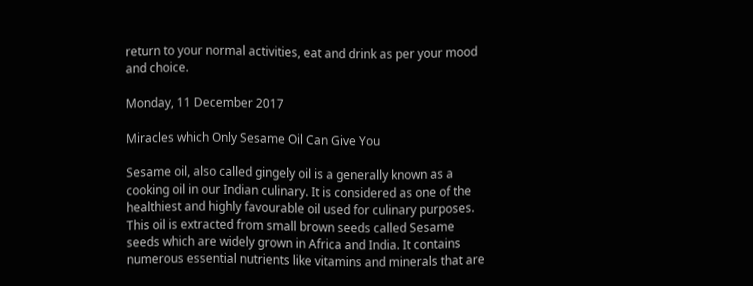return to your normal activities, eat and drink as per your mood and choice.

Monday, 11 December 2017

Miracles which Only Sesame Oil Can Give You

Sesame oil, also called gingely oil is a generally known as a cooking oil in our Indian culinary. It is considered as one of the healthiest and highly favourable oil used for culinary purposes. This oil is extracted from small brown seeds called Sesame seeds which are widely grown in Africa and India. It contains numerous essential nutrients like vitamins and minerals that are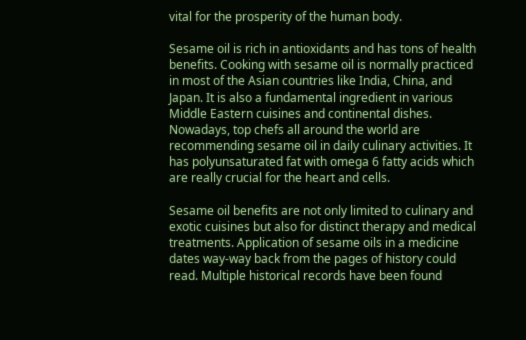vital for the prosperity of the human body.

Sesame oil is rich in antioxidants and has tons of health benefits. Cooking with sesame oil is normally practiced in most of the Asian countries like India, China, and Japan. It is also a fundamental ingredient in various Middle Eastern cuisines and continental dishes. Nowadays, top chefs all around the world are recommending sesame oil in daily culinary activities. It has polyunsaturated fat with omega 6 fatty acids which are really crucial for the heart and cells.

Sesame oil benefits are not only limited to culinary and exotic cuisines but also for distinct therapy and medical treatments. Application of sesame oils in a medicine dates way-way back from the pages of history could read. Multiple historical records have been found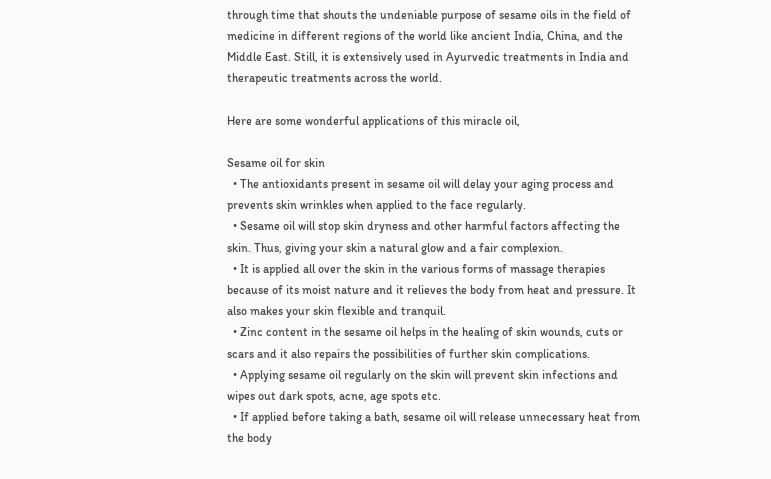through time that shouts the undeniable purpose of sesame oils in the field of medicine in different regions of the world like ancient India, China, and the Middle East. Still, it is extensively used in Ayurvedic treatments in India and therapeutic treatments across the world.

Here are some wonderful applications of this miracle oil,

Sesame oil for skin
  • The antioxidants present in sesame oil will delay your aging process and prevents skin wrinkles when applied to the face regularly.
  • Sesame oil will stop skin dryness and other harmful factors affecting the skin. Thus, giving your skin a natural glow and a fair complexion.
  • It is applied all over the skin in the various forms of massage therapies because of its moist nature and it relieves the body from heat and pressure. It also makes your skin flexible and tranquil.
  • Zinc content in the sesame oil helps in the healing of skin wounds, cuts or scars and it also repairs the possibilities of further skin complications.
  • Applying sesame oil regularly on the skin will prevent skin infections and wipes out dark spots, acne, age spots etc.
  • If applied before taking a bath, sesame oil will release unnecessary heat from the body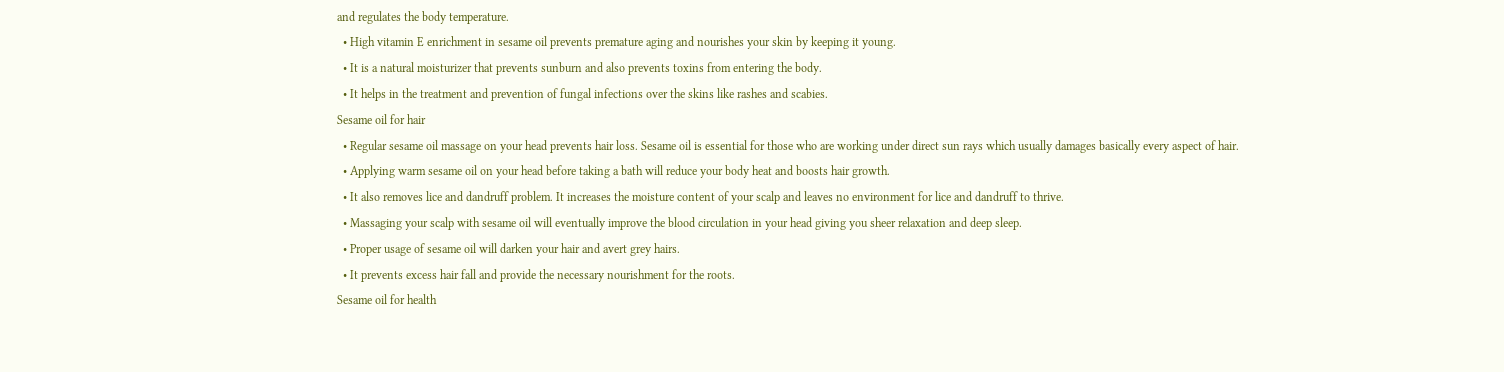and regulates the body temperature.
  • High vitamin E enrichment in sesame oil prevents premature aging and nourishes your skin by keeping it young.
  • It is a natural moisturizer that prevents sunburn and also prevents toxins from entering the body.
  • It helps in the treatment and prevention of fungal infections over the skins like rashes and scabies.
Sesame oil for hair
  • Regular sesame oil massage on your head prevents hair loss. Sesame oil is essential for those who are working under direct sun rays which usually damages basically every aspect of hair.
  • Applying warm sesame oil on your head before taking a bath will reduce your body heat and boosts hair growth.
  • It also removes lice and dandruff problem. It increases the moisture content of your scalp and leaves no environment for lice and dandruff to thrive.
  • Massaging your scalp with sesame oil will eventually improve the blood circulation in your head giving you sheer relaxation and deep sleep.
  • Proper usage of sesame oil will darken your hair and avert grey hairs.
  • It prevents excess hair fall and provide the necessary nourishment for the roots.
Sesame oil for health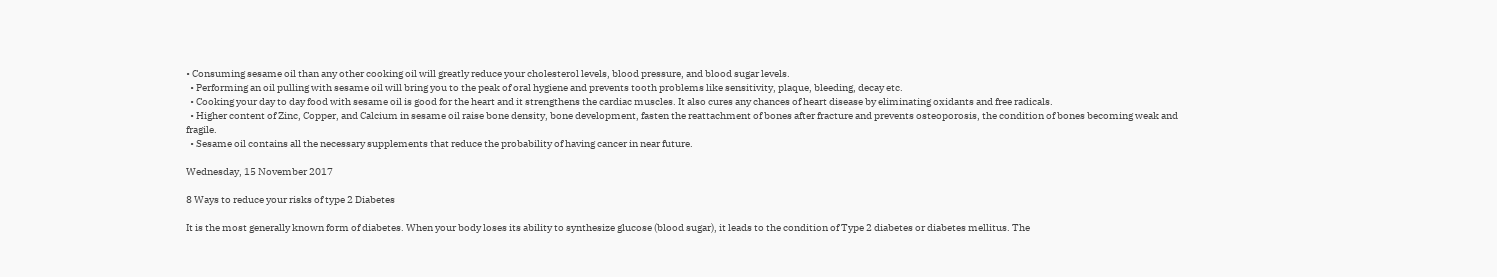• Consuming sesame oil than any other cooking oil will greatly reduce your cholesterol levels, blood pressure, and blood sugar levels.
  • Performing an oil pulling with sesame oil will bring you to the peak of oral hygiene and prevents tooth problems like sensitivity, plaque, bleeding, decay etc.
  • Cooking your day to day food with sesame oil is good for the heart and it strengthens the cardiac muscles. It also cures any chances of heart disease by eliminating oxidants and free radicals.
  • Higher content of Zinc, Copper, and Calcium in sesame oil raise bone density, bone development, fasten the reattachment of bones after fracture and prevents osteoporosis, the condition of bones becoming weak and fragile.
  • Sesame oil contains all the necessary supplements that reduce the probability of having cancer in near future.

Wednesday, 15 November 2017

8 Ways to reduce your risks of type 2 Diabetes

It is the most generally known form of diabetes. When your body loses its ability to synthesize glucose (blood sugar), it leads to the condition of Type 2 diabetes or diabetes mellitus. The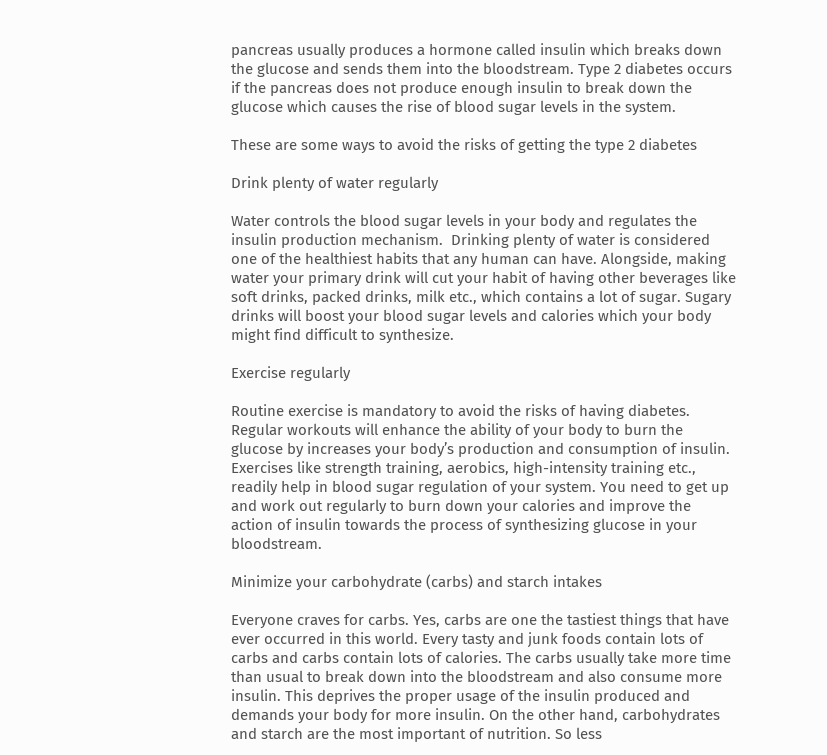pancreas usually produces a hormone called insulin which breaks down the glucose and sends them into the bloodstream. Type 2 diabetes occurs if the pancreas does not produce enough insulin to break down the glucose which causes the rise of blood sugar levels in the system.

These are some ways to avoid the risks of getting the type 2 diabetes

Drink plenty of water regularly

Water controls the blood sugar levels in your body and regulates the insulin production mechanism.  Drinking plenty of water is considered one of the healthiest habits that any human can have. Alongside, making water your primary drink will cut your habit of having other beverages like soft drinks, packed drinks, milk etc., which contains a lot of sugar. Sugary drinks will boost your blood sugar levels and calories which your body might find difficult to synthesize.

Exercise regularly

Routine exercise is mandatory to avoid the risks of having diabetes. Regular workouts will enhance the ability of your body to burn the glucose by increases your body’s production and consumption of insulin. Exercises like strength training, aerobics, high-intensity training etc., readily help in blood sugar regulation of your system. You need to get up and work out regularly to burn down your calories and improve the action of insulin towards the process of synthesizing glucose in your bloodstream.

Minimize your carbohydrate (carbs) and starch intakes

Everyone craves for carbs. Yes, carbs are one the tastiest things that have ever occurred in this world. Every tasty and junk foods contain lots of carbs and carbs contain lots of calories. The carbs usually take more time than usual to break down into the bloodstream and also consume more insulin. This deprives the proper usage of the insulin produced and demands your body for more insulin. On the other hand, carbohydrates and starch are the most important of nutrition. So less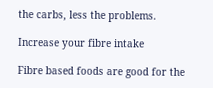the carbs, less the problems.

Increase your fibre intake

Fibre based foods are good for the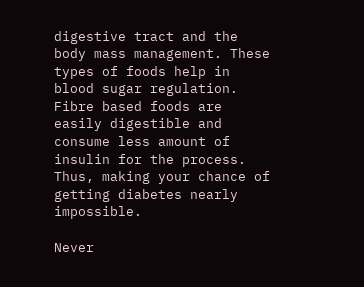digestive tract and the body mass management. These types of foods help in blood sugar regulation. Fibre based foods are easily digestible and consume less amount of insulin for the process. Thus, making your chance of getting diabetes nearly impossible.

Never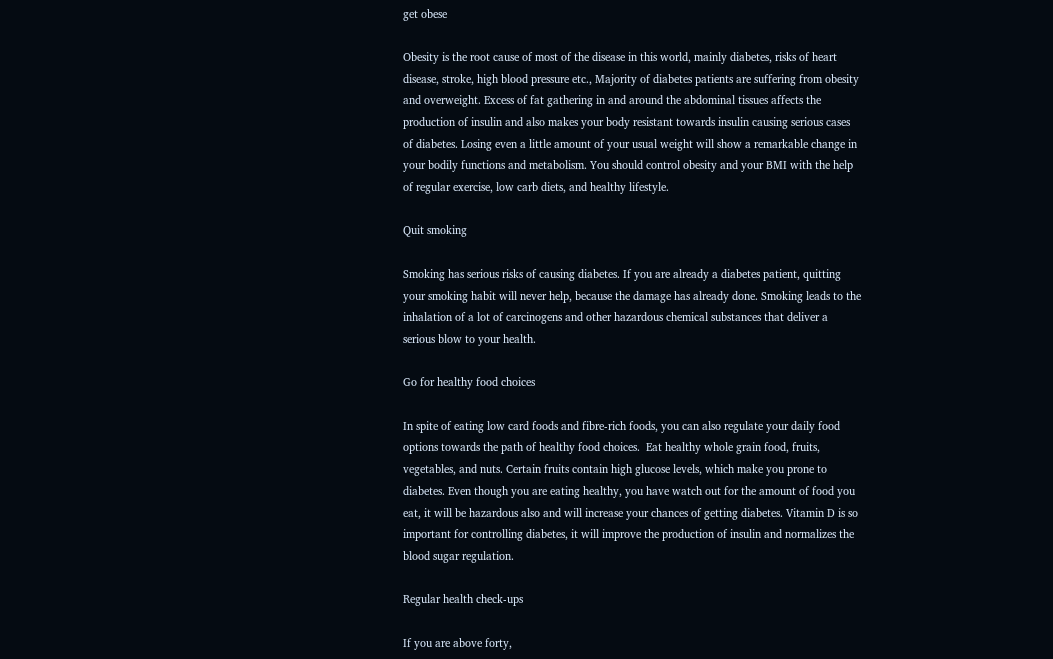get obese

Obesity is the root cause of most of the disease in this world, mainly diabetes, risks of heart disease, stroke, high blood pressure etc., Majority of diabetes patients are suffering from obesity and overweight. Excess of fat gathering in and around the abdominal tissues affects the production of insulin and also makes your body resistant towards insulin causing serious cases of diabetes. Losing even a little amount of your usual weight will show a remarkable change in your bodily functions and metabolism. You should control obesity and your BMI with the help of regular exercise, low carb diets, and healthy lifestyle.

Quit smoking

Smoking has serious risks of causing diabetes. If you are already a diabetes patient, quitting your smoking habit will never help, because the damage has already done. Smoking leads to the inhalation of a lot of carcinogens and other hazardous chemical substances that deliver a serious blow to your health.

Go for healthy food choices

In spite of eating low card foods and fibre-rich foods, you can also regulate your daily food options towards the path of healthy food choices.  Eat healthy whole grain food, fruits, vegetables, and nuts. Certain fruits contain high glucose levels, which make you prone to diabetes. Even though you are eating healthy, you have watch out for the amount of food you eat, it will be hazardous also and will increase your chances of getting diabetes. Vitamin D is so important for controlling diabetes, it will improve the production of insulin and normalizes the blood sugar regulation.

Regular health check-ups

If you are above forty,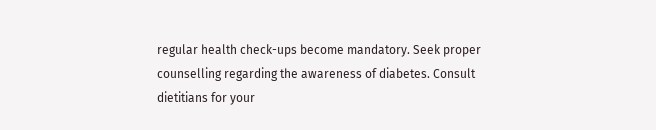regular health check-ups become mandatory. Seek proper counselling regarding the awareness of diabetes. Consult dietitians for your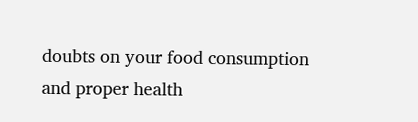doubts on your food consumption and proper health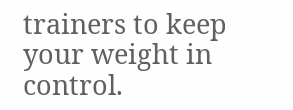trainers to keep your weight in control.